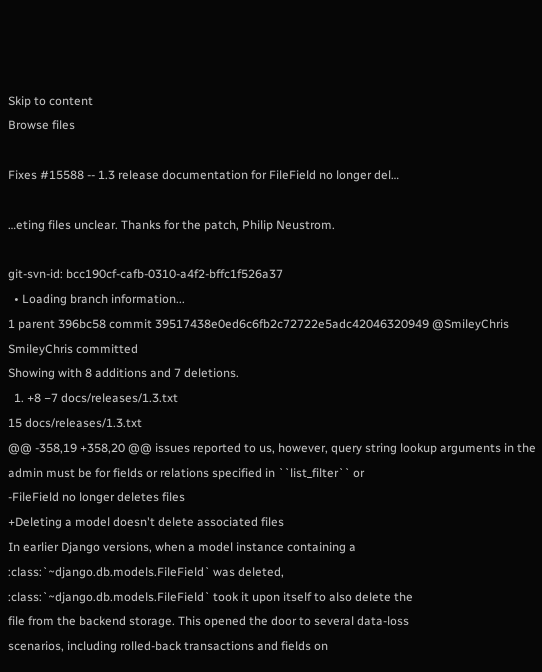Skip to content
Browse files

Fixes #15588 -- 1.3 release documentation for FileField no longer del…

…eting files unclear. Thanks for the patch, Philip Neustrom.

git-svn-id: bcc190cf-cafb-0310-a4f2-bffc1f526a37
  • Loading branch information...
1 parent 396bc58 commit 39517438e0ed6c6fb2c72722e5adc42046320949 @SmileyChris SmileyChris committed
Showing with 8 additions and 7 deletions.
  1. +8 −7 docs/releases/1.3.txt
15 docs/releases/1.3.txt
@@ -358,19 +358,20 @@ issues reported to us, however, query string lookup arguments in the
admin must be for fields or relations specified in ``list_filter`` or
-FileField no longer deletes files
+Deleting a model doesn't delete associated files
In earlier Django versions, when a model instance containing a
:class:`~django.db.models.FileField` was deleted,
:class:`~django.db.models.FileField` took it upon itself to also delete the
file from the backend storage. This opened the door to several data-loss
scenarios, including rolled-back transactions and fields on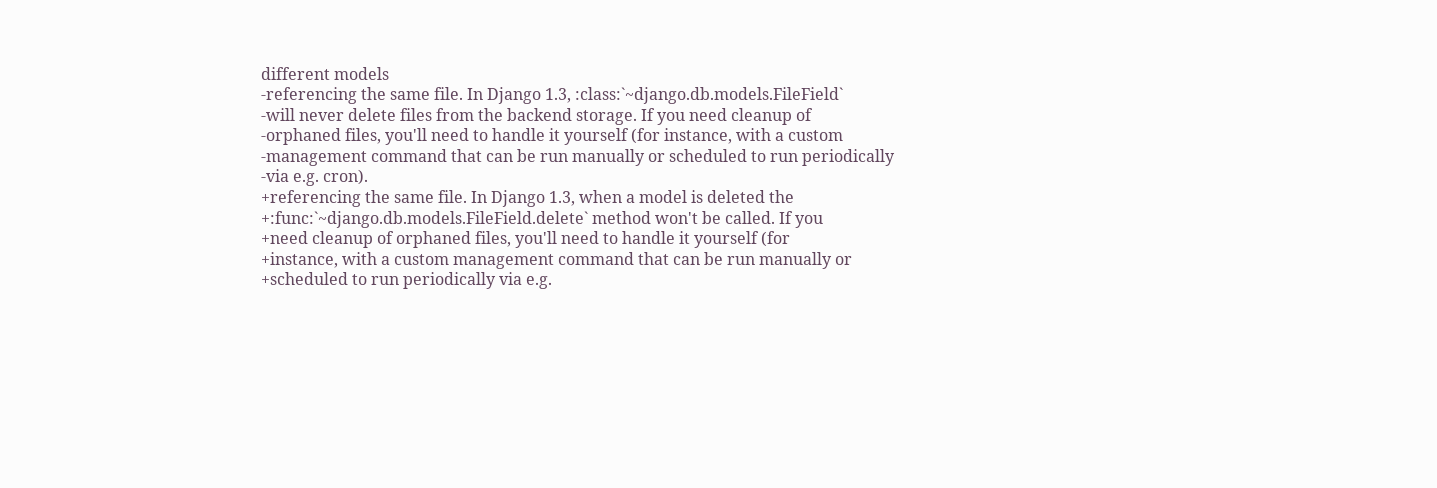different models
-referencing the same file. In Django 1.3, :class:`~django.db.models.FileField`
-will never delete files from the backend storage. If you need cleanup of
-orphaned files, you'll need to handle it yourself (for instance, with a custom
-management command that can be run manually or scheduled to run periodically
-via e.g. cron).
+referencing the same file. In Django 1.3, when a model is deleted the
+:func:`~django.db.models.FileField.delete` method won't be called. If you
+need cleanup of orphaned files, you'll need to handle it yourself (for
+instance, with a custom management command that can be run manually or
+scheduled to run periodically via e.g.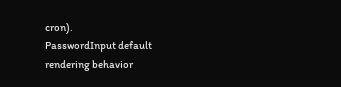cron).
PasswordInput default rendering behavior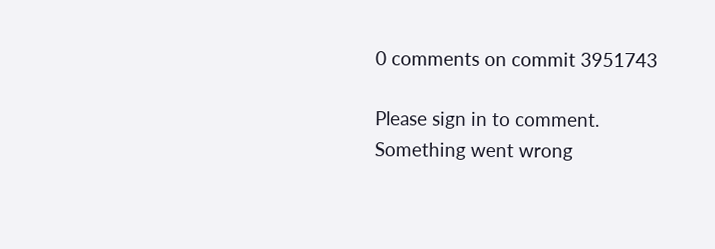0 comments on commit 3951743

Please sign in to comment.
Something went wrong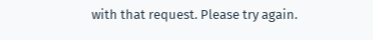with that request. Please try again.